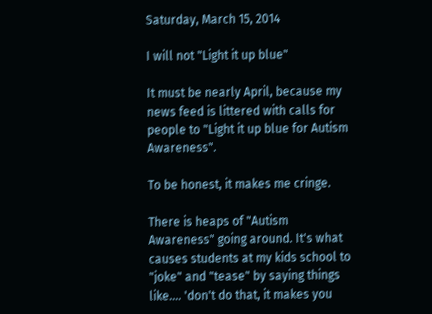Saturday, March 15, 2014

I will not "Light it up blue"

It must be nearly April, because my news feed is littered with calls for people to "Light it up blue for Autism Awareness".

To be honest, it makes me cringe.

There is heaps of "Autism Awareness" going around. It's what causes students at my kids school to "joke" and "tease" by saying things like.... 'don't do that, it makes you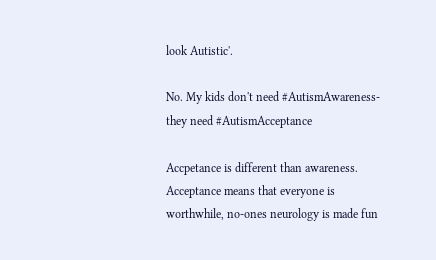look Autistic'.

No. My kids don't need #AutismAwareness- they need #AutismAcceptance

Accpetance is different than awareness. Acceptance means that everyone is worthwhile, no-ones neurology is made fun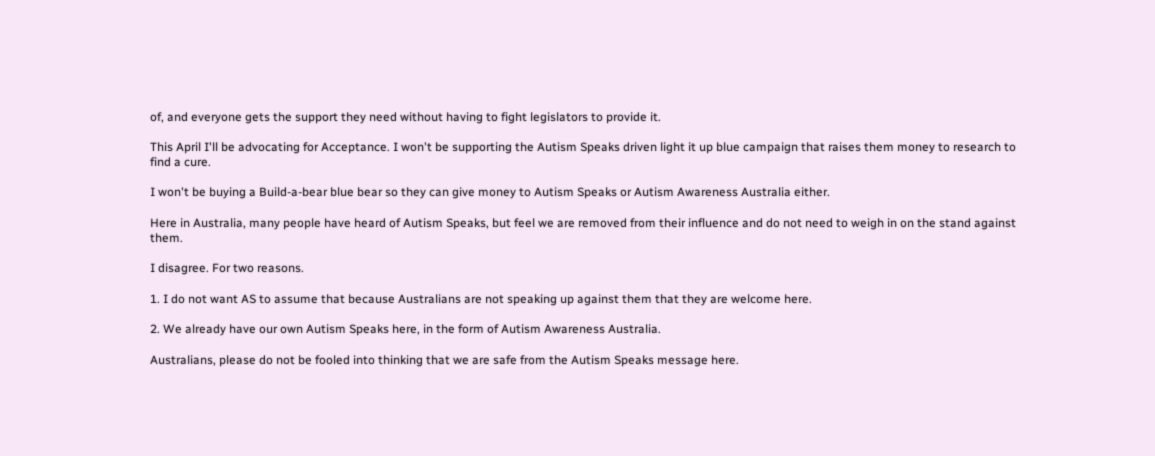of, and everyone gets the support they need without having to fight legislators to provide it.

This April I'll be advocating for Acceptance. I won't be supporting the Autism Speaks driven light it up blue campaign that raises them money to research to find a cure.

I won't be buying a Build-a-bear blue bear so they can give money to Autism Speaks or Autism Awareness Australia either.

Here in Australia, many people have heard of Autism Speaks, but feel we are removed from their influence and do not need to weigh in on the stand against them.

I disagree. For two reasons.

1. I do not want AS to assume that because Australians are not speaking up against them that they are welcome here.

2. We already have our own Autism Speaks here, in the form of Autism Awareness Australia.

Australians, please do not be fooled into thinking that we are safe from the Autism Speaks message here.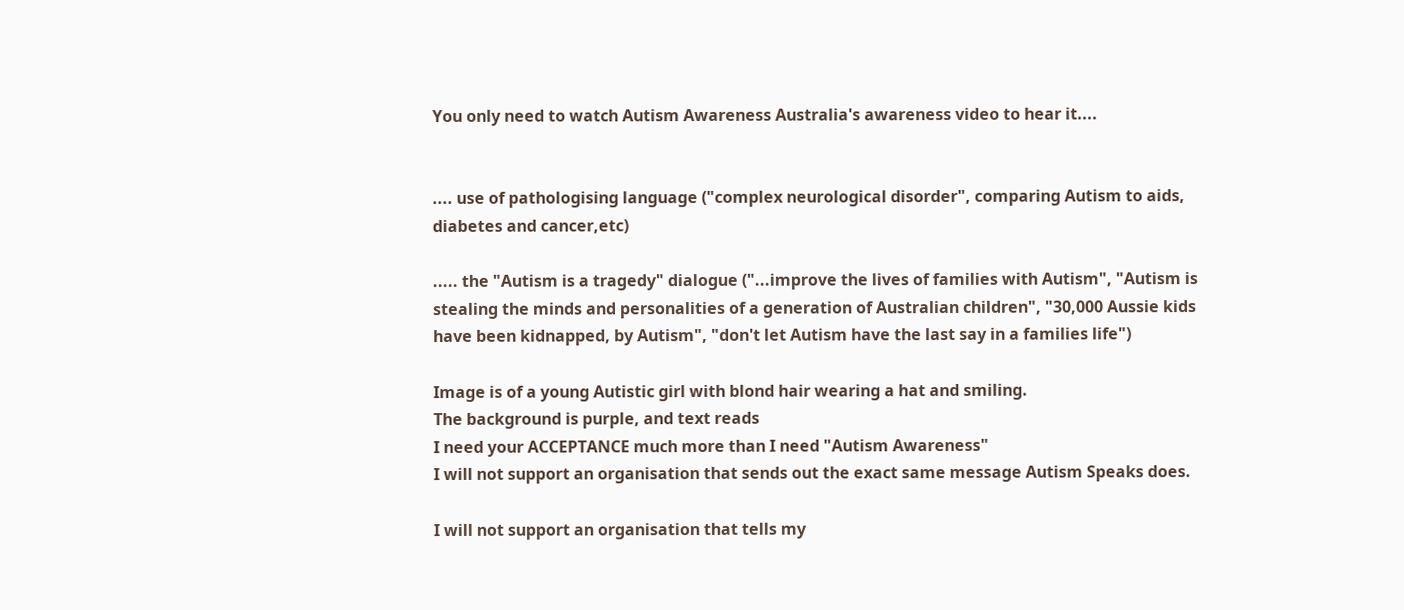You only need to watch Autism Awareness Australia's awareness video to hear it....


.... use of pathologising language ("complex neurological disorder", comparing Autism to aids, diabetes and cancer,etc)

..... the "Autism is a tragedy" dialogue ("...improve the lives of families with Autism", "Autism is stealing the minds and personalities of a generation of Australian children", "30,000 Aussie kids have been kidnapped, by Autism", "don't let Autism have the last say in a families life")

Image is of a young Autistic girl with blond hair wearing a hat and smiling.
The background is purple, and text reads
I need your ACCEPTANCE much more than I need "Autism Awareness"
I will not support an organisation that sends out the exact same message Autism Speaks does.

I will not support an organisation that tells my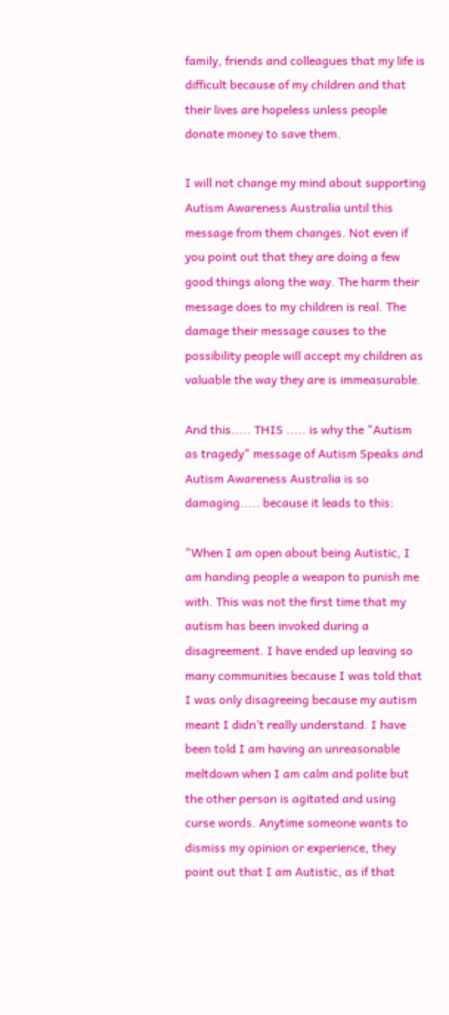family, friends and colleagues that my life is difficult because of my children and that their lives are hopeless unless people donate money to save them.

I will not change my mind about supporting Autism Awareness Australia until this message from them changes. Not even if you point out that they are doing a few good things along the way. The harm their message does to my children is real. The damage their message causes to the possibility people will accept my children as valuable the way they are is immeasurable.

And this..... THIS ..... is why the "Autism as tragedy" message of Autism Speaks and Autism Awareness Australia is so damaging..... because it leads to this:

"When I am open about being Autistic, I am handing people a weapon to punish me with. This was not the first time that my autism has been invoked during a disagreement. I have ended up leaving so many communities because I was told that I was only disagreeing because my autism meant I didn’t really understand. I have been told I am having an unreasonable meltdown when I am calm and polite but the other person is agitated and using curse words. Anytime someone wants to dismiss my opinion or experience, they point out that I am Autistic, as if that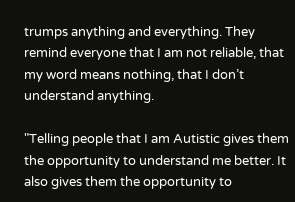trumps anything and everything. They remind everyone that I am not reliable, that my word means nothing, that I don’t understand anything.

"Telling people that I am Autistic gives them the opportunity to understand me better. It also gives them the opportunity to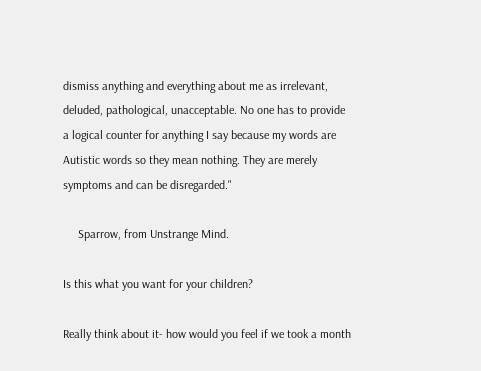dismiss anything and everything about me as irrelevant, deluded, pathological, unacceptable. No one has to provide a logical counter for anything I say because my words are Autistic words so they mean nothing. They are merely symptoms and can be disregarded."

     Sparrow, from Unstrange Mind.

Is this what you want for your children?

Really think about it- how would you feel if we took a month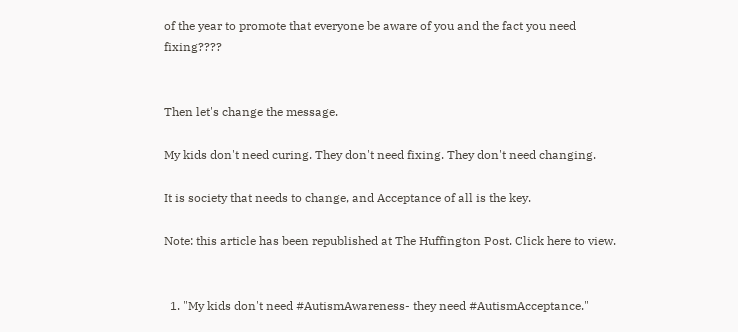of the year to promote that everyone be aware of you and the fact you need fixing????


Then let's change the message.

My kids don't need curing. They don't need fixing. They don't need changing.

It is society that needs to change, and Acceptance of all is the key.

Note: this article has been republished at The Huffington Post. Click here to view.


  1. "My kids don't need #AutismAwareness- they need #AutismAcceptance."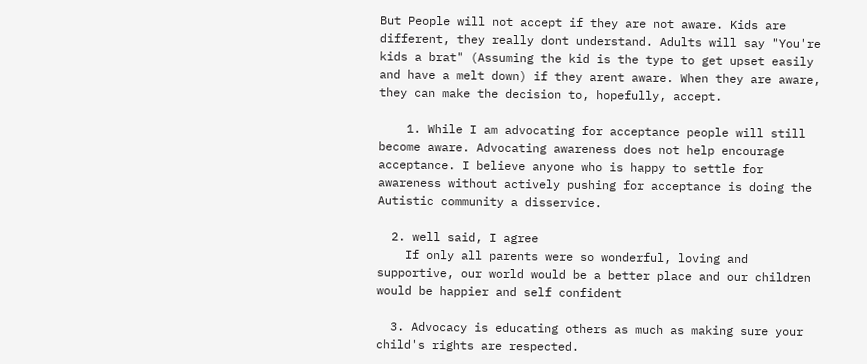But People will not accept if they are not aware. Kids are different, they really dont understand. Adults will say "You're kids a brat" (Assuming the kid is the type to get upset easily and have a melt down) if they arent aware. When they are aware, they can make the decision to, hopefully, accept.

    1. While I am advocating for acceptance people will still become aware. Advocating awareness does not help encourage acceptance. I believe anyone who is happy to settle for awareness without actively pushing for acceptance is doing the Autistic community a disservice.

  2. well said, I agree
    If only all parents were so wonderful, loving and supportive, our world would be a better place and our children would be happier and self confident

  3. Advocacy is educating others as much as making sure your child's rights are respected.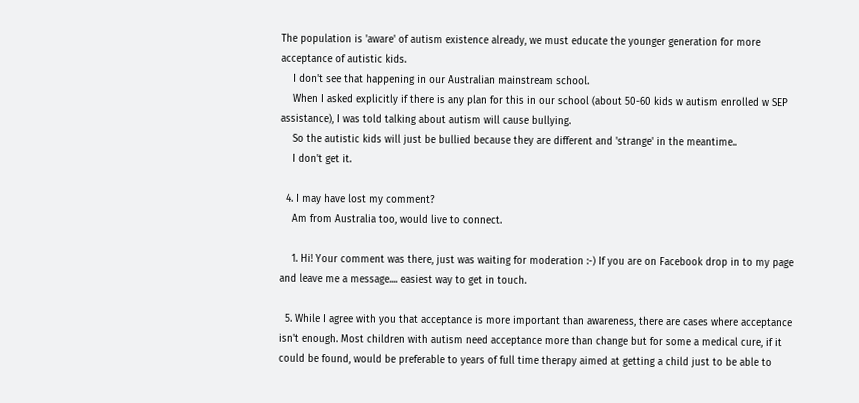The population is 'aware' of autism existence already, we must educate the younger generation for more acceptance of autistic kids.
    I don't see that happening in our Australian mainstream school.
    When I asked explicitly if there is any plan for this in our school (about 50-60 kids w autism enrolled w SEP assistance), I was told talking about autism will cause bullying.
    So the autistic kids will just be bullied because they are different and 'strange' in the meantime..
    I don't get it.

  4. I may have lost my comment?
    Am from Australia too, would live to connect.

    1. Hi! Your comment was there, just was waiting for moderation :-) If you are on Facebook drop in to my page and leave me a message.... easiest way to get in touch.

  5. While I agree with you that acceptance is more important than awareness, there are cases where acceptance isn't enough. Most children with autism need acceptance more than change but for some a medical cure, if it could be found, would be preferable to years of full time therapy aimed at getting a child just to be able to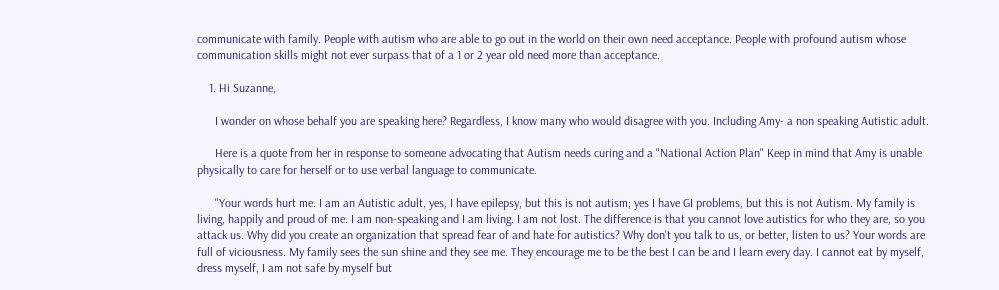communicate with family. People with autism who are able to go out in the world on their own need acceptance. People with profound autism whose communication skills might not ever surpass that of a 1 or 2 year old need more than acceptance.

    1. Hi Suzanne,

      I wonder on whose behalf you are speaking here? Regardless, I know many who would disagree with you. Including Amy- a non speaking Autistic adult.

      Here is a quote from her in response to someone advocating that Autism needs curing and a "National Action Plan" Keep in mind that Amy is unable physically to care for herself or to use verbal language to communicate.

      "Your words hurt me. I am an Autistic adult, yes, I have epilepsy, but this is not autism; yes I have GI problems, but this is not Autism. My family is living, happily and proud of me. I am non-speaking and I am living. I am not lost. The difference is that you cannot love autistics for who they are, so you attack us. Why did you create an organization that spread fear of and hate for autistics? Why don't you talk to us, or better, listen to us? Your words are full of viciousness. My family sees the sun shine and they see me. They encourage me to be the best I can be and I learn every day. I cannot eat by myself, dress myself, I am not safe by myself but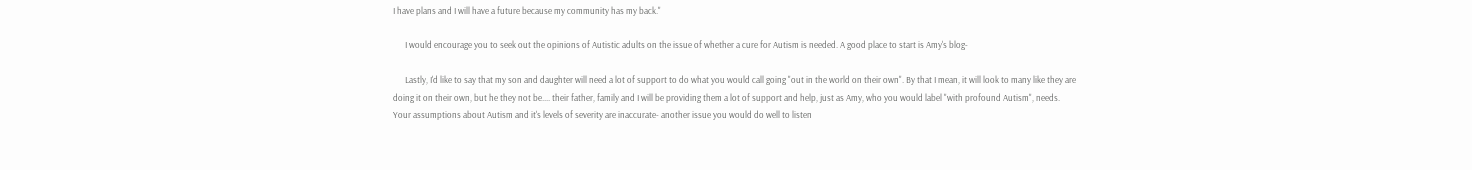I have plans and I will have a future because my community has my back."

      I would encourage you to seek out the opinions of Autistic adults on the issue of whether a cure for Autism is needed. A good place to start is Amy's blog-

      Lastly, I'd like to say that my son and daughter will need a lot of support to do what you would call going "out in the world on their own". By that I mean, it will look to many like they are doing it on their own, but he they not be.... their father, family and I will be providing them a lot of support and help, just as Amy, who you would label "with profound Autism", needs. Your assumptions about Autism and it's levels of severity are inaccurate- another issue you would do well to listen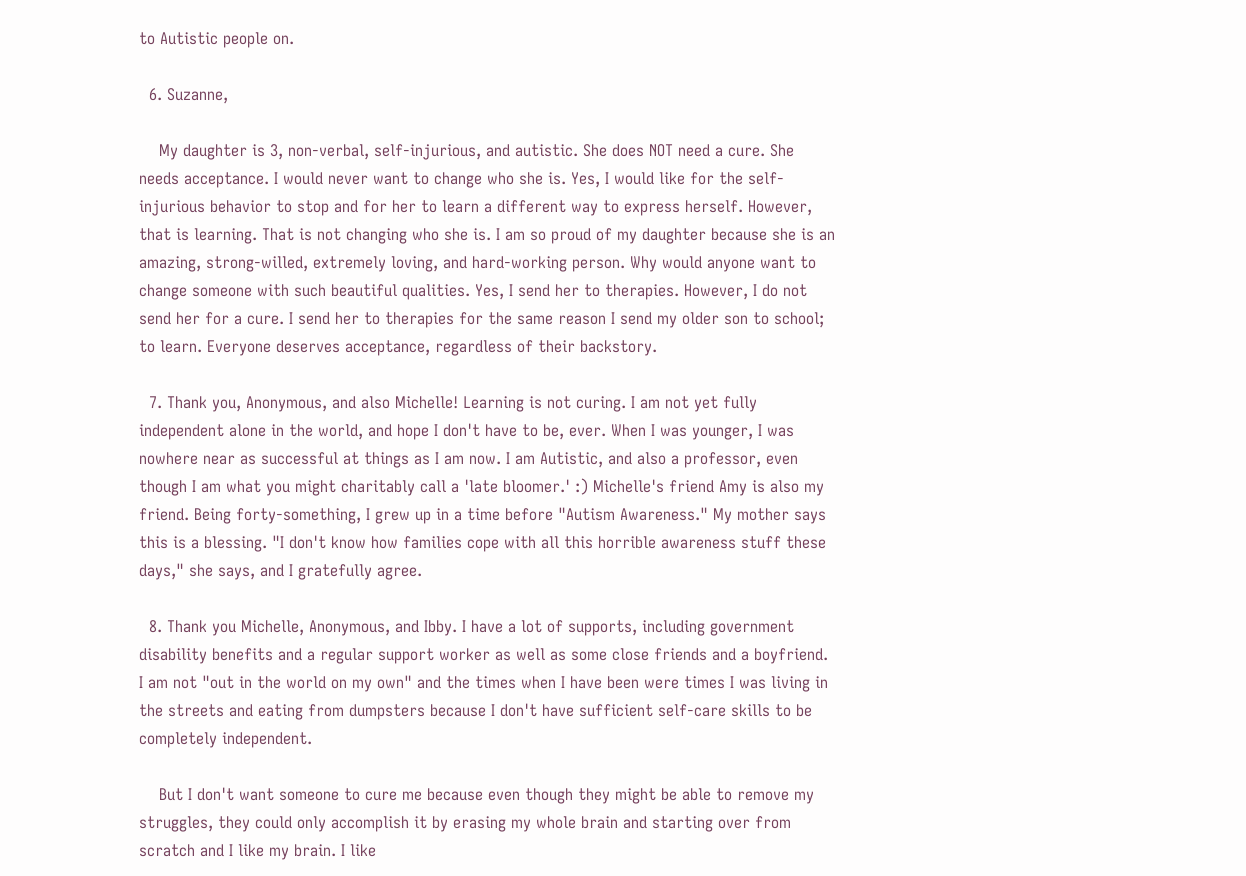to Autistic people on.

  6. Suzanne,

    My daughter is 3, non-verbal, self-injurious, and autistic. She does NOT need a cure. She needs acceptance. I would never want to change who she is. Yes, I would like for the self-injurious behavior to stop and for her to learn a different way to express herself. However, that is learning. That is not changing who she is. I am so proud of my daughter because she is an amazing, strong-willed, extremely loving, and hard-working person. Why would anyone want to change someone with such beautiful qualities. Yes, I send her to therapies. However, I do not send her for a cure. I send her to therapies for the same reason I send my older son to school; to learn. Everyone deserves acceptance, regardless of their backstory.

  7. Thank you, Anonymous, and also Michelle! Learning is not curing. I am not yet fully independent alone in the world, and hope I don't have to be, ever. When I was younger, I was nowhere near as successful at things as I am now. I am Autistic, and also a professor, even though I am what you might charitably call a 'late bloomer.' :) Michelle's friend Amy is also my friend. Being forty-something, I grew up in a time before "Autism Awareness." My mother says this is a blessing. "I don't know how families cope with all this horrible awareness stuff these days," she says, and I gratefully agree.

  8. Thank you Michelle, Anonymous, and Ibby. I have a lot of supports, including government disability benefits and a regular support worker as well as some close friends and a boyfriend. I am not "out in the world on my own" and the times when I have been were times I was living in the streets and eating from dumpsters because I don't have sufficient self-care skills to be completely independent.

    But I don't want someone to cure me because even though they might be able to remove my struggles, they could only accomplish it by erasing my whole brain and starting over from scratch and I like my brain. I like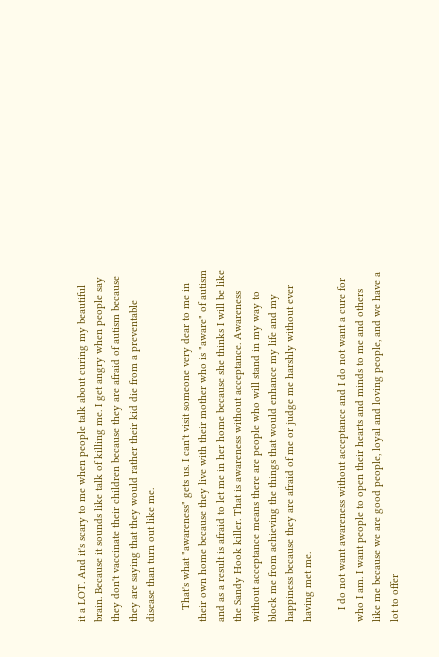it a LOT. And it's scary to me when people talk about curing my beautiful brain. Because it sounds like talk of killing me. I get angry when people say they don't vaccinate their children because they are afraid of autism because they are saying that they would rather their kid die from a preventable disease than turn out like me.

    That's what "awareness" gets us. I can't visit someone very dear to me in their own home because they live with their mother who is "aware" of autism and as a result is afraid to let me in her home because she thinks I will be like the Sandy Hook killer. That is awareness without acceptance. Awareness without acceptance means there are people who will stand in my way to block me from achieving the things that would enhance my life and my happiness because they are afraid of me or judge me harshly without ever having met me.

    I do not want awareness without acceptance and I do not want a cure for who I am. I want people to open their hearts and minds to me and others like me because we are good people, loyal and loving people, and we have a lot to offer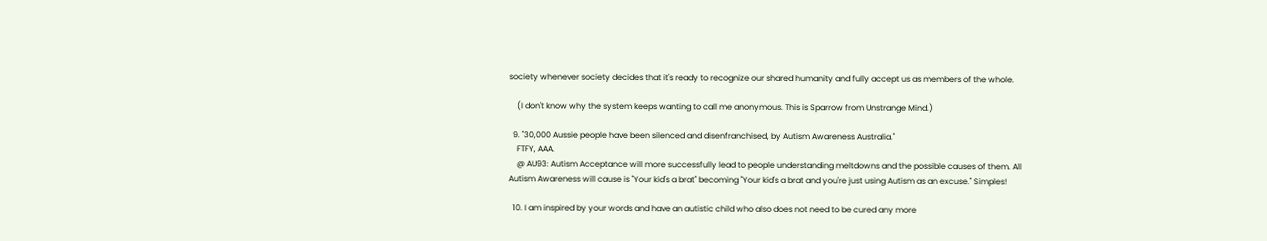society whenever society decides that it's ready to recognize our shared humanity and fully accept us as members of the whole.

    (I don't know why the system keeps wanting to call me anonymous. This is Sparrow from Unstrange Mind.)

  9. "30,000 Aussie people have been silenced and disenfranchised, by Autism Awareness Australia."
    FTFY, AAA.
    @ AU93: Autism Acceptance will more successfully lead to people understanding meltdowns and the possible causes of them. All Autism Awareness will cause is "Your kid's a brat" becoming "Your kid's a brat and you're just using Autism as an excuse." Simples!

  10. I am inspired by your words and have an autistic child who also does not need to be cured any more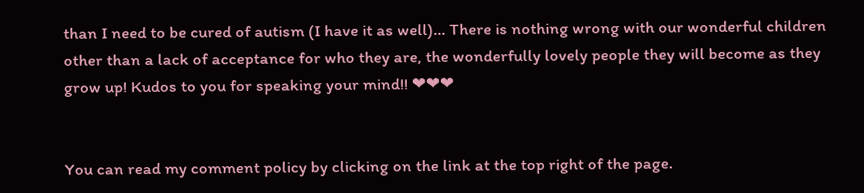than I need to be cured of autism (I have it as well)... There is nothing wrong with our wonderful children other than a lack of acceptance for who they are, the wonderfully lovely people they will become as they grow up! Kudos to you for speaking your mind!! ❤❤❤


You can read my comment policy by clicking on the link at the top right of the page.